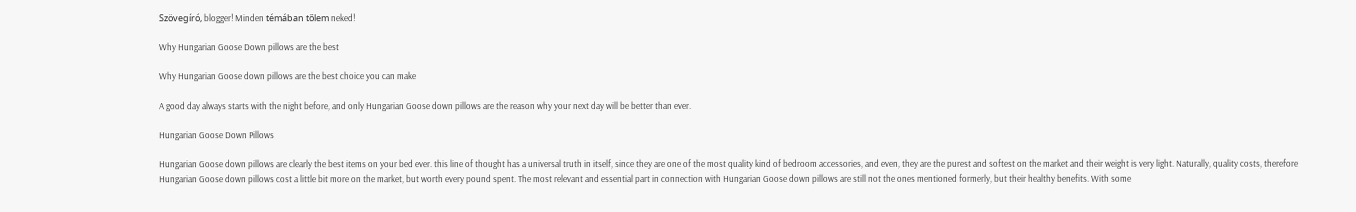Szövegíró, blogger! Minden témában tőlem neked!

Why Hungarian Goose Down pillows are the best

Why Hungarian Goose down pillows are the best choice you can make

A good day always starts with the night before, and only Hungarian Goose down pillows are the reason why your next day will be better than ever.

Hungarian Goose Down Pillows

Hungarian Goose down pillows are clearly the best items on your bed ever. this line of thought has a universal truth in itself, since they are one of the most quality kind of bedroom accessories, and even, they are the purest and softest on the market and their weight is very light. Naturally, quality costs, therefore Hungarian Goose down pillows cost a little bit more on the market, but worth every pound spent. The most relevant and essential part in connection with Hungarian Goose down pillows are still not the ones mentioned formerly, but their healthy benefits. With some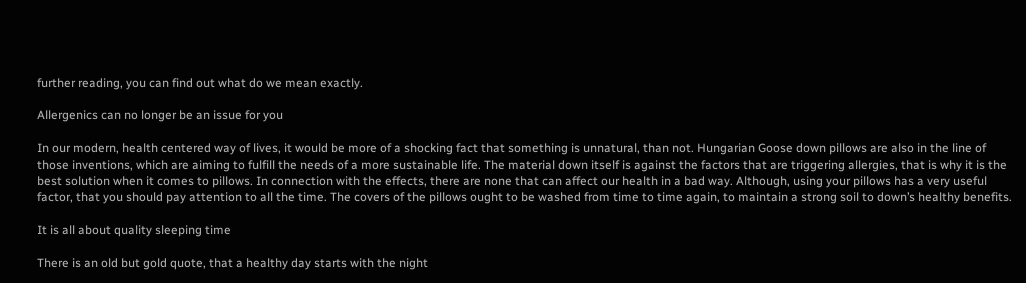further reading, you can find out what do we mean exactly.

Allergenics can no longer be an issue for you

In our modern, health centered way of lives, it would be more of a shocking fact that something is unnatural, than not. Hungarian Goose down pillows are also in the line of those inventions, which are aiming to fulfill the needs of a more sustainable life. The material down itself is against the factors that are triggering allergies, that is why it is the best solution when it comes to pillows. In connection with the effects, there are none that can affect our health in a bad way. Although, using your pillows has a very useful factor, that you should pay attention to all the time. The covers of the pillows ought to be washed from time to time again, to maintain a strong soil to down’s healthy benefits.

It is all about quality sleeping time

There is an old but gold quote, that a healthy day starts with the night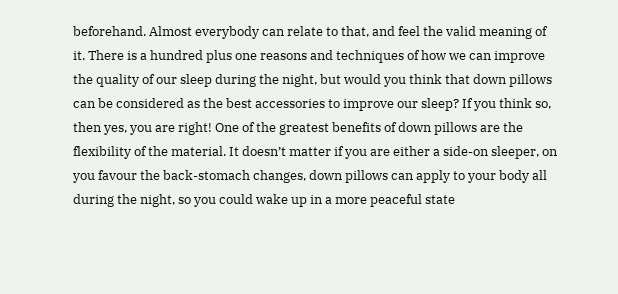beforehand. Almost everybody can relate to that, and feel the valid meaning of it. There is a hundred plus one reasons and techniques of how we can improve the quality of our sleep during the night, but would you think that down pillows can be considered as the best accessories to improve our sleep? If you think so, then yes, you are right! One of the greatest benefits of down pillows are the flexibility of the material. It doesn’t matter if you are either a side-on sleeper, on you favour the back-stomach changes, down pillows can apply to your body all during the night, so you could wake up in a more peaceful state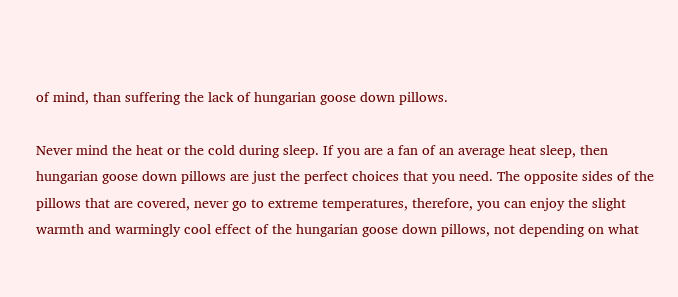of mind, than suffering the lack of hungarian goose down pillows.

Never mind the heat or the cold during sleep. If you are a fan of an average heat sleep, then hungarian goose down pillows are just the perfect choices that you need. The opposite sides of the pillows that are covered, never go to extreme temperatures, therefore, you can enjoy the slight warmth and warmingly cool effect of the hungarian goose down pillows, not depending on what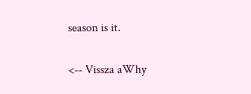season is it.


<-- Vissza aWhy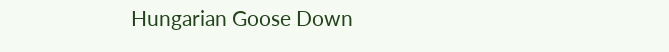Hungarian Goose Down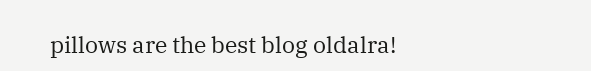pillows are the best blog oldalra!